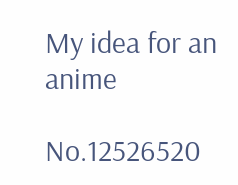My idea for an anime

No.12526520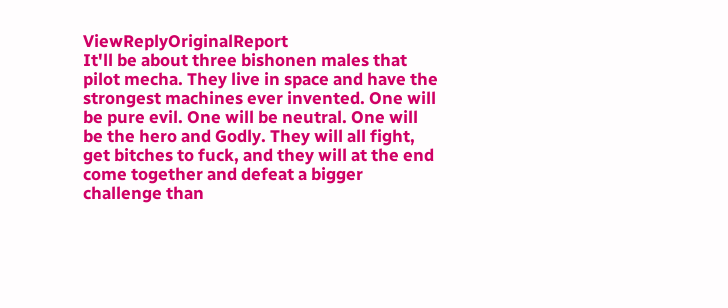ViewReplyOriginalReport
It'll be about three bishonen males that pilot mecha. They live in space and have the strongest machines ever invented. One will be pure evil. One will be neutral. One will be the hero and Godly. They will all fight, get bitches to fuck, and they will at the end come together and defeat a bigger challenge than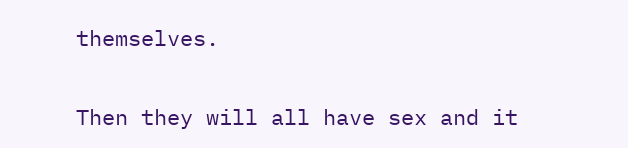themselves.

Then they will all have sex and it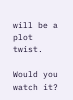will be a plot twist.

Would you watch it?